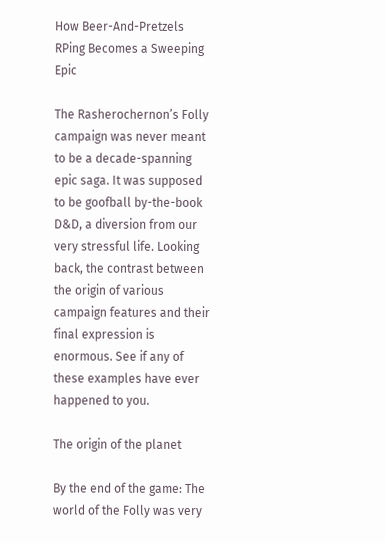How Beer-And-Pretzels RPing Becomes a Sweeping Epic

The Rasherochernon’s Folly campaign was never meant to be a decade-spanning epic saga. It was supposed to be goofball by-the-book D&D, a diversion from our very stressful life. Looking back, the contrast between the origin of various campaign features and their final expression is enormous. See if any of these examples have ever happened to you.

The origin of the planet

By the end of the game: The world of the Folly was very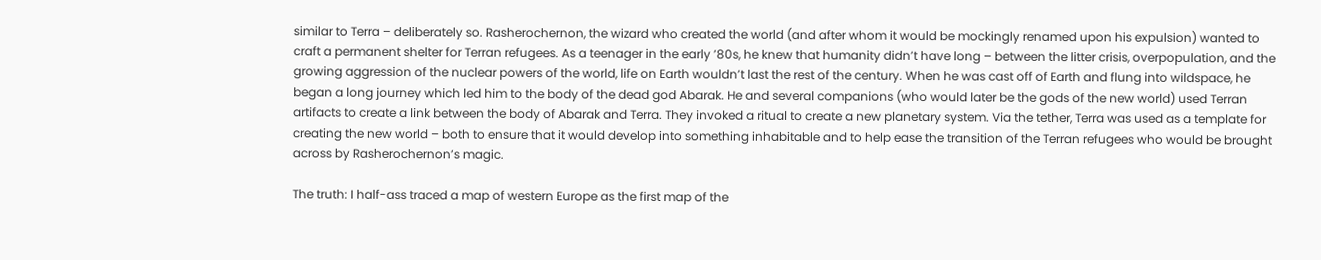similar to Terra – deliberately so. Rasherochernon, the wizard who created the world (and after whom it would be mockingly renamed upon his expulsion) wanted to craft a permanent shelter for Terran refugees. As a teenager in the early ’80s, he knew that humanity didn’t have long – between the litter crisis, overpopulation, and the growing aggression of the nuclear powers of the world, life on Earth wouldn’t last the rest of the century. When he was cast off of Earth and flung into wildspace, he began a long journey which led him to the body of the dead god Abarak. He and several companions (who would later be the gods of the new world) used Terran artifacts to create a link between the body of Abarak and Terra. They invoked a ritual to create a new planetary system. Via the tether, Terra was used as a template for creating the new world – both to ensure that it would develop into something inhabitable and to help ease the transition of the Terran refugees who would be brought across by Rasherochernon’s magic.

The truth: I half-ass traced a map of western Europe as the first map of the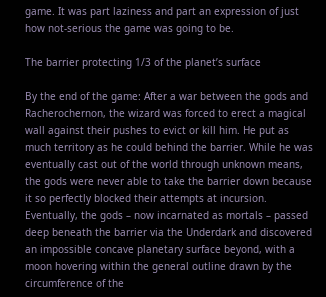game. It was part laziness and part an expression of just how not-serious the game was going to be.

The barrier protecting 1/3 of the planet’s surface

By the end of the game: After a war between the gods and Racherochernon, the wizard was forced to erect a magical wall against their pushes to evict or kill him. He put as much territory as he could behind the barrier. While he was eventually cast out of the world through unknown means, the gods were never able to take the barrier down because it so perfectly blocked their attempts at incursion. Eventually, the gods – now incarnated as mortals – passed deep beneath the barrier via the Underdark and discovered an impossible concave planetary surface beyond, with a moon hovering within the general outline drawn by the circumference of the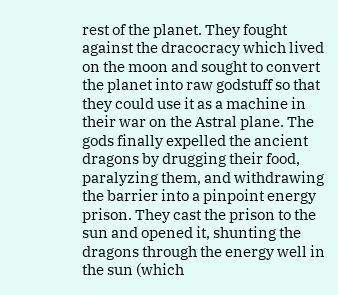rest of the planet. They fought against the dracocracy which lived on the moon and sought to convert the planet into raw godstuff so that they could use it as a machine in their war on the Astral plane. The gods finally expelled the ancient dragons by drugging their food, paralyzing them, and withdrawing the barrier into a pinpoint energy prison. They cast the prison to the sun and opened it, shunting the dragons through the energy well in the sun (which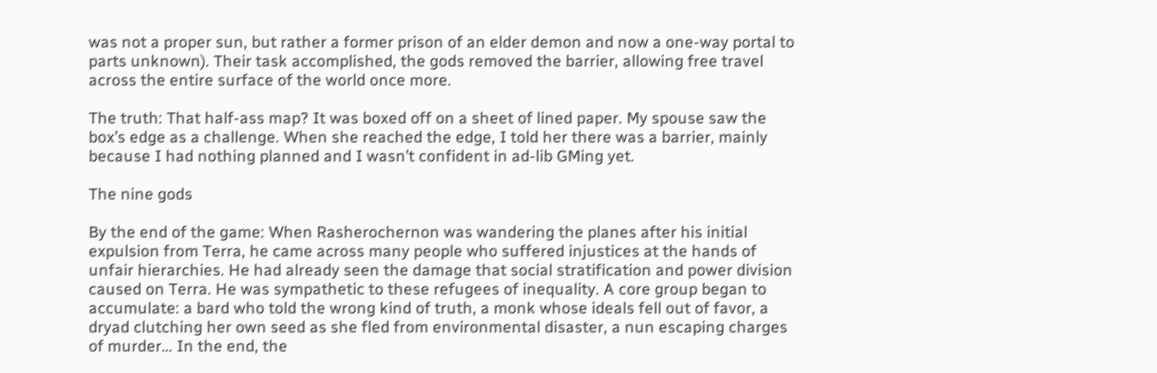was not a proper sun, but rather a former prison of an elder demon and now a one-way portal to parts unknown). Their task accomplished, the gods removed the barrier, allowing free travel across the entire surface of the world once more.

The truth: That half-ass map? It was boxed off on a sheet of lined paper. My spouse saw the box’s edge as a challenge. When she reached the edge, I told her there was a barrier, mainly because I had nothing planned and I wasn’t confident in ad-lib GMing yet.

The nine gods

By the end of the game: When Rasherochernon was wandering the planes after his initial expulsion from Terra, he came across many people who suffered injustices at the hands of unfair hierarchies. He had already seen the damage that social stratification and power division caused on Terra. He was sympathetic to these refugees of inequality. A core group began to accumulate: a bard who told the wrong kind of truth, a monk whose ideals fell out of favor, a dryad clutching her own seed as she fled from environmental disaster, a nun escaping charges of murder… In the end, the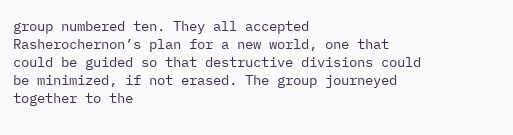group numbered ten. They all accepted Rasherochernon’s plan for a new world, one that could be guided so that destructive divisions could be minimized, if not erased. The group journeyed together to the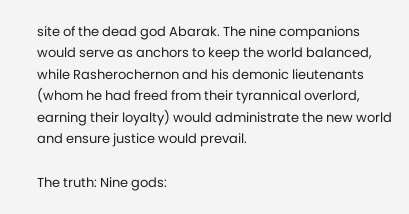site of the dead god Abarak. The nine companions would serve as anchors to keep the world balanced, while Rasherochernon and his demonic lieutenants (whom he had freed from their tyrannical overlord, earning their loyalty) would administrate the new world and ensure justice would prevail.

The truth: Nine gods: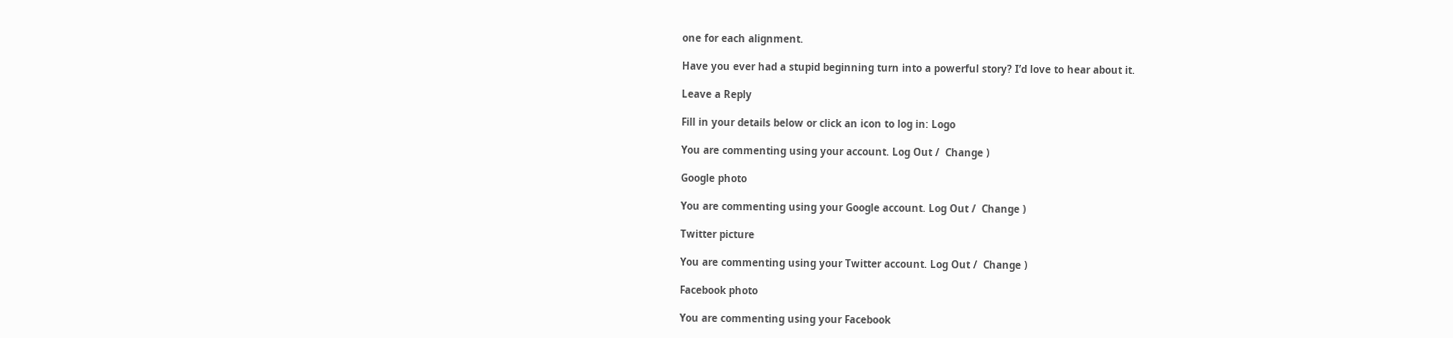one for each alignment.

Have you ever had a stupid beginning turn into a powerful story? I’d love to hear about it.

Leave a Reply

Fill in your details below or click an icon to log in: Logo

You are commenting using your account. Log Out /  Change )

Google photo

You are commenting using your Google account. Log Out /  Change )

Twitter picture

You are commenting using your Twitter account. Log Out /  Change )

Facebook photo

You are commenting using your Facebook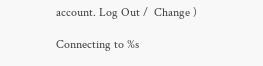account. Log Out /  Change )

Connecting to %s